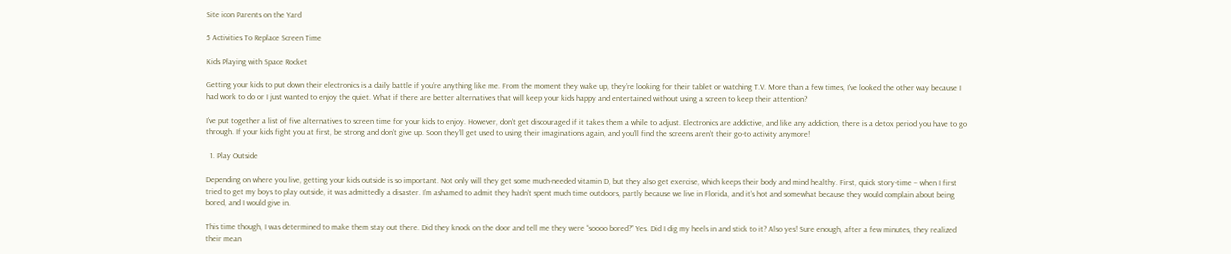Site icon Parents on the Yard

5 Activities To Replace Screen Time

Kids Playing with Space Rocket

Getting your kids to put down their electronics is a daily battle if you’re anything like me. From the moment they wake up, they’re looking for their tablet or watching T.V. More than a few times, I’ve looked the other way because I had work to do or I just wanted to enjoy the quiet. What if there are better alternatives that will keep your kids happy and entertained without using a screen to keep their attention?

I’ve put together a list of five alternatives to screen time for your kids to enjoy. However, don’t get discouraged if it takes them a while to adjust. Electronics are addictive, and like any addiction, there is a detox period you have to go through. If your kids fight you at first, be strong and don’t give up. Soon they’ll get used to using their imaginations again, and you’ll find the screens aren’t their go-to activity anymore!

  1. Play Outside

Depending on where you live, getting your kids outside is so important. Not only will they get some much-needed vitamin D, but they also get exercise, which keeps their body and mind healthy. First, quick story-time – when I first tried to get my boys to play outside, it was admittedly a disaster. I’m ashamed to admit they hadn’t spent much time outdoors, partly because we live in Florida, and it’s hot and somewhat because they would complain about being bored, and I would give in.

This time though, I was determined to make them stay out there. Did they knock on the door and tell me they were “soooo bored?” Yes. Did I dig my heels in and stick to it? Also yes! Sure enough, after a few minutes, they realized their mean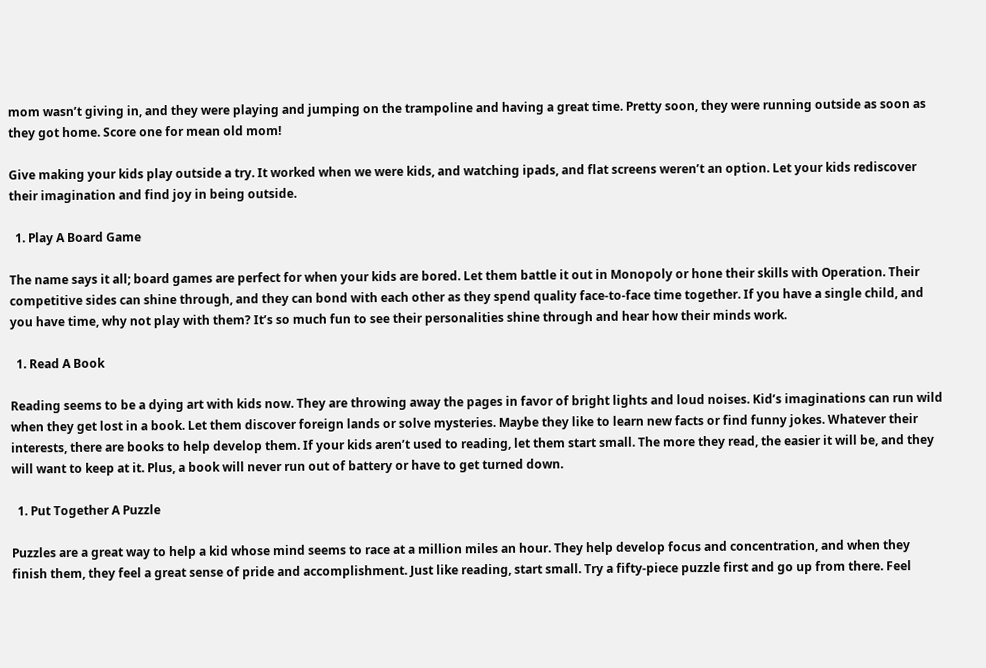mom wasn’t giving in, and they were playing and jumping on the trampoline and having a great time. Pretty soon, they were running outside as soon as they got home. Score one for mean old mom!

Give making your kids play outside a try. It worked when we were kids, and watching ipads, and flat screens weren’t an option. Let your kids rediscover their imagination and find joy in being outside.

  1. Play A Board Game

The name says it all; board games are perfect for when your kids are bored. Let them battle it out in Monopoly or hone their skills with Operation. Their competitive sides can shine through, and they can bond with each other as they spend quality face-to-face time together. If you have a single child, and you have time, why not play with them? It’s so much fun to see their personalities shine through and hear how their minds work.

  1. Read A Book

Reading seems to be a dying art with kids now. They are throwing away the pages in favor of bright lights and loud noises. Kid’s imaginations can run wild when they get lost in a book. Let them discover foreign lands or solve mysteries. Maybe they like to learn new facts or find funny jokes. Whatever their interests, there are books to help develop them. If your kids aren’t used to reading, let them start small. The more they read, the easier it will be, and they will want to keep at it. Plus, a book will never run out of battery or have to get turned down.

  1. Put Together A Puzzle

Puzzles are a great way to help a kid whose mind seems to race at a million miles an hour. They help develop focus and concentration, and when they finish them, they feel a great sense of pride and accomplishment. Just like reading, start small. Try a fifty-piece puzzle first and go up from there. Feel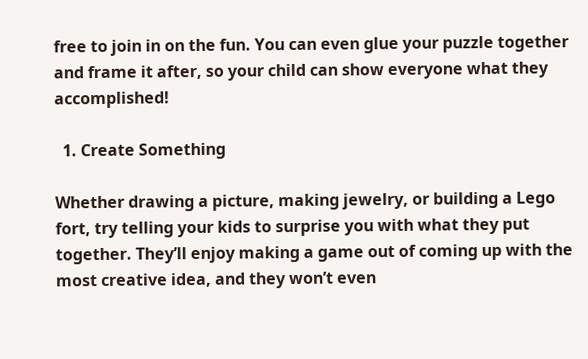free to join in on the fun. You can even glue your puzzle together and frame it after, so your child can show everyone what they accomplished!

  1. Create Something

Whether drawing a picture, making jewelry, or building a Lego fort, try telling your kids to surprise you with what they put together. They’ll enjoy making a game out of coming up with the most creative idea, and they won’t even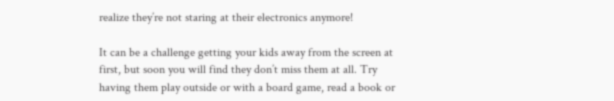realize they’re not staring at their electronics anymore!

It can be a challenge getting your kids away from the screen at first, but soon you will find they don’t miss them at all. Try having them play outside or with a board game, read a book or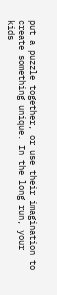put a puzzle together, or use their imagination to create something unique. In the long run, your kids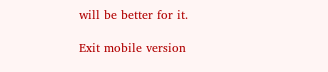will be better for it.

Exit mobile version